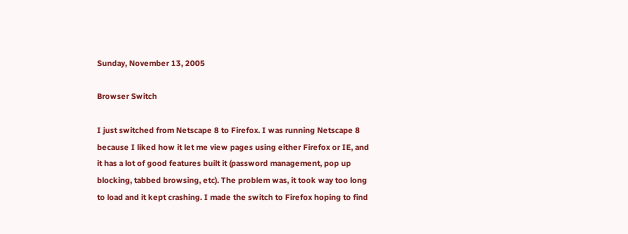Sunday, November 13, 2005

Browser Switch

I just switched from Netscape 8 to Firefox. I was running Netscape 8 because I liked how it let me view pages using either Firefox or IE, and it has a lot of good features built it (password management, pop up blocking, tabbed browsing, etc). The problem was, it took way too long to load and it kept crashing. I made the switch to Firefox hoping to find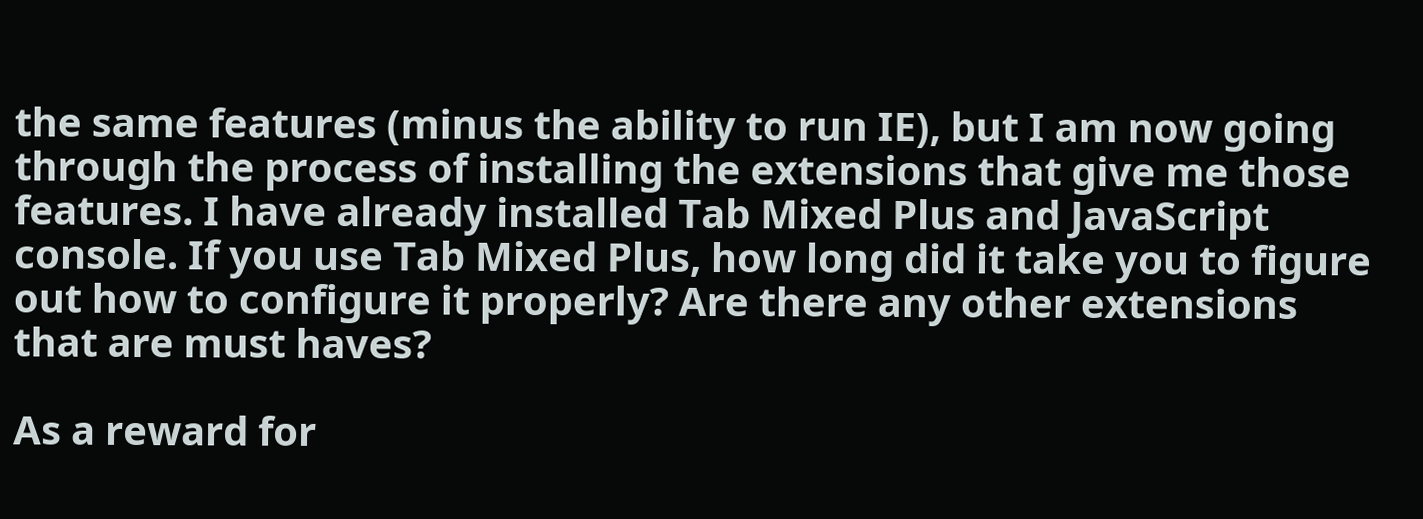the same features (minus the ability to run IE), but I am now going through the process of installing the extensions that give me those features. I have already installed Tab Mixed Plus and JavaScript console. If you use Tab Mixed Plus, how long did it take you to figure out how to configure it properly? Are there any other extensions that are must haves?

As a reward for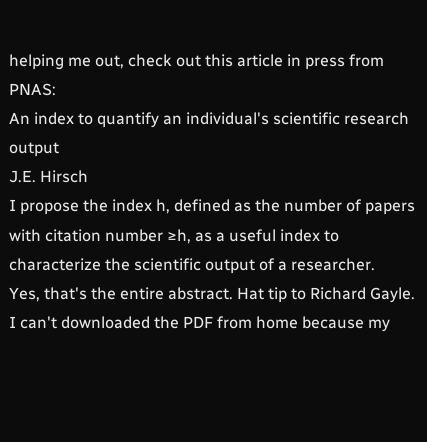helping me out, check out this article in press from PNAS:
An index to quantify an individual's scientific research output
J.E. Hirsch
I propose the index h, defined as the number of papers with citation number ≥h, as a useful index to characterize the scientific output of a researcher.
Yes, that's the entire abstract. Hat tip to Richard Gayle. I can't downloaded the PDF from home because my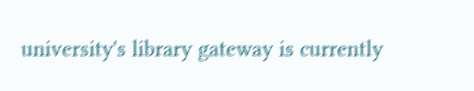university's library gateway is currently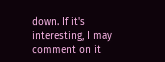down. If it's interesting, I may comment on it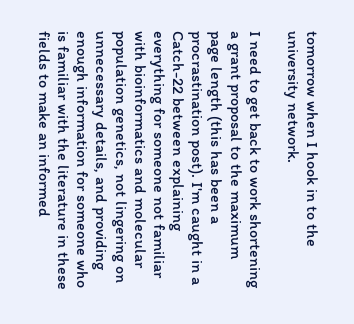tomorrow when I hook in to the university network.

I need to get back to work shortening a grant proposal to the maximum page length (this has been a procrastination post). I'm caught in a Catch-22 between explaining everything for someone not familiar with bioinformatics and molecular population genetics, not lingering on unnecessary details, and providing enough information for someone who is familiar with the literature in these fields to make an informed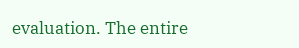evaluation. The entire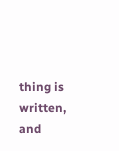thing is written, and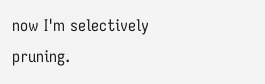now I'm selectively pruning.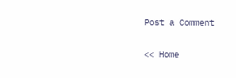Post a Comment

<< Home